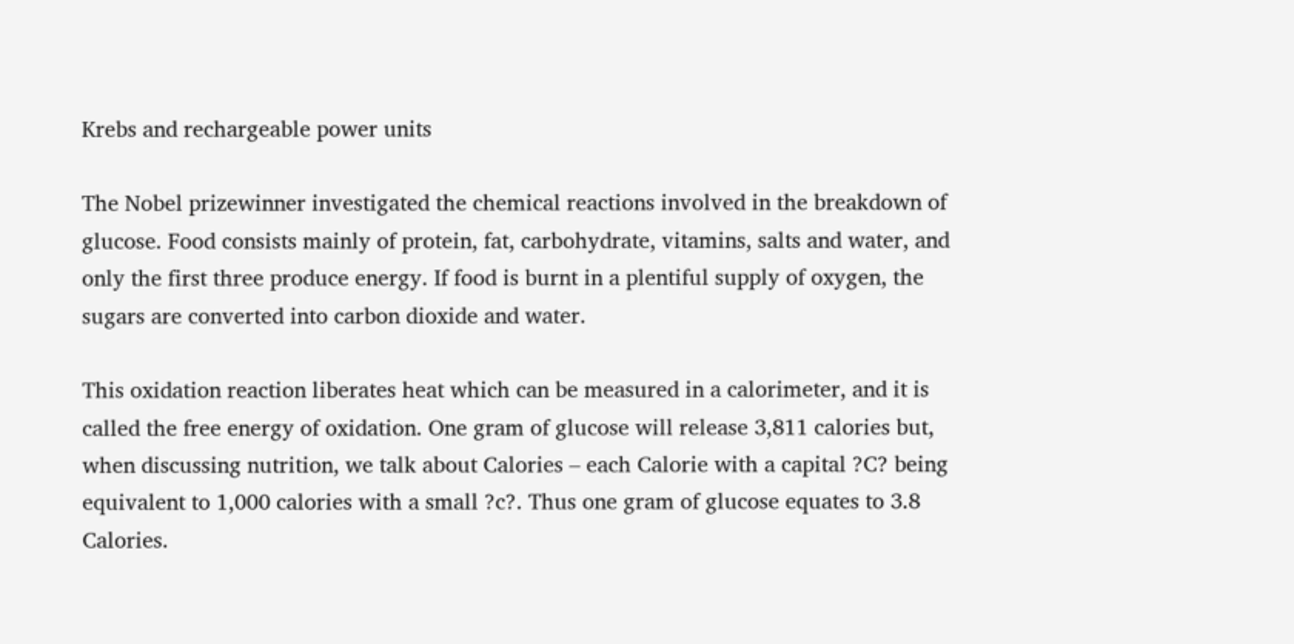Krebs and rechargeable power units

The Nobel prizewinner investigated the chemical reactions involved in the breakdown of glucose. Food consists mainly of protein, fat, carbohydrate, vitamins, salts and water, and only the first three produce energy. If food is burnt in a plentiful supply of oxygen, the sugars are converted into carbon dioxide and water.

This oxidation reaction liberates heat which can be measured in a calorimeter, and it is called the free energy of oxidation. One gram of glucose will release 3,811 calories but, when discussing nutrition, we talk about Calories – each Calorie with a capital ?C? being equivalent to 1,000 calories with a small ?c?. Thus one gram of glucose equates to 3.8 Calories.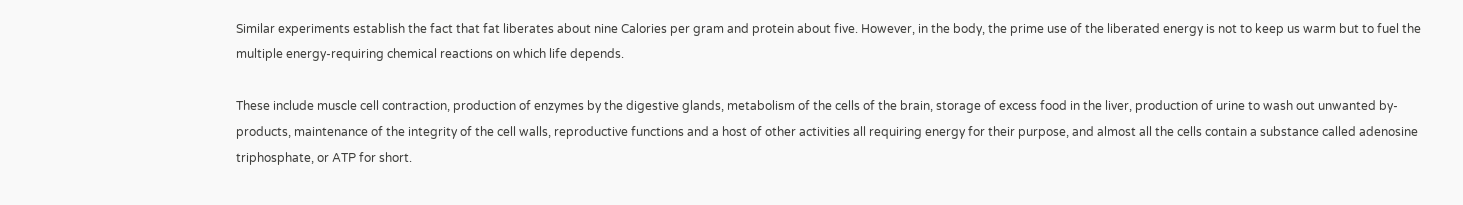Similar experiments establish the fact that fat liberates about nine Calories per gram and protein about five. However, in the body, the prime use of the liberated energy is not to keep us warm but to fuel the multiple energy-requiring chemical reactions on which life depends.

These include muscle cell contraction, production of enzymes by the digestive glands, metabolism of the cells of the brain, storage of excess food in the liver, production of urine to wash out unwanted by-products, maintenance of the integrity of the cell walls, reproductive functions and a host of other activities all requiring energy for their purpose, and almost all the cells contain a substance called adenosine triphosphate, or ATP for short.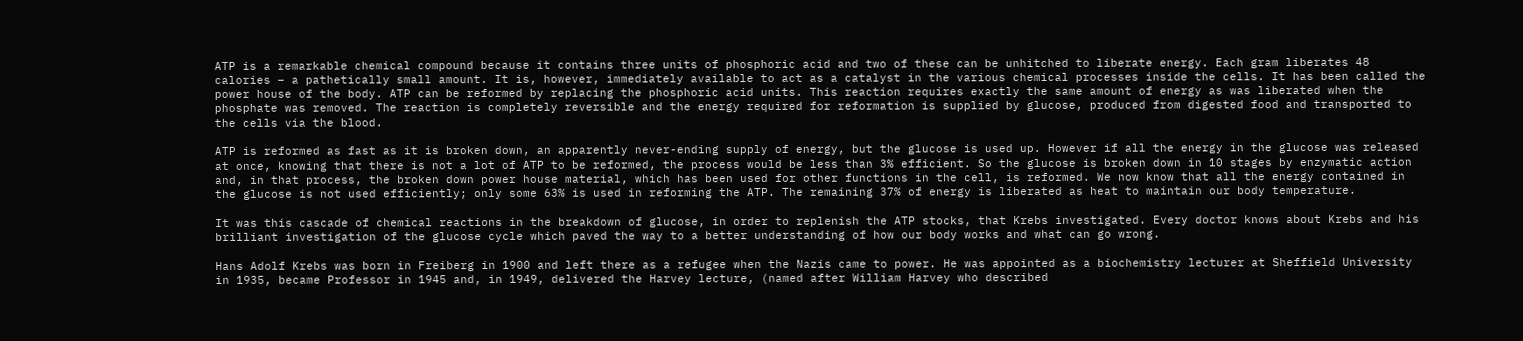ATP is a remarkable chemical compound because it contains three units of phosphoric acid and two of these can be unhitched to liberate energy. Each gram liberates 48 calories – a pathetically small amount. It is, however, immediately available to act as a catalyst in the various chemical processes inside the cells. It has been called the power house of the body. ATP can be reformed by replacing the phosphoric acid units. This reaction requires exactly the same amount of energy as was liberated when the phosphate was removed. The reaction is completely reversible and the energy required for reformation is supplied by glucose, produced from digested food and transported to the cells via the blood.

ATP is reformed as fast as it is broken down, an apparently never-ending supply of energy, but the glucose is used up. However if all the energy in the glucose was released at once, knowing that there is not a lot of ATP to be reformed, the process would be less than 3% efficient. So the glucose is broken down in 10 stages by enzymatic action and, in that process, the broken down power house material, which has been used for other functions in the cell, is reformed. We now know that all the energy contained in the glucose is not used efficiently; only some 63% is used in reforming the ATP. The remaining 37% of energy is liberated as heat to maintain our body temperature.

It was this cascade of chemical reactions in the breakdown of glucose, in order to replenish the ATP stocks, that Krebs investigated. Every doctor knows about Krebs and his brilliant investigation of the glucose cycle which paved the way to a better understanding of how our body works and what can go wrong.

Hans Adolf Krebs was born in Freiberg in 1900 and left there as a refugee when the Nazis came to power. He was appointed as a biochemistry lecturer at Sheffield University in 1935, became Professor in 1945 and, in 1949, delivered the Harvey lecture, (named after William Harvey who described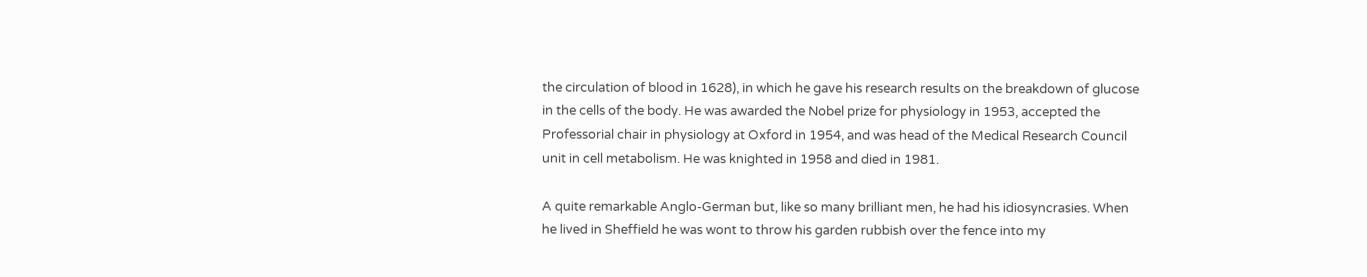the circulation of blood in 1628), in which he gave his research results on the breakdown of glucose in the cells of the body. He was awarded the Nobel prize for physiology in 1953, accepted the Professorial chair in physiology at Oxford in 1954, and was head of the Medical Research Council unit in cell metabolism. He was knighted in 1958 and died in 1981.

A quite remarkable Anglo-German but, like so many brilliant men, he had his idiosyncrasies. When he lived in Sheffield he was wont to throw his garden rubbish over the fence into my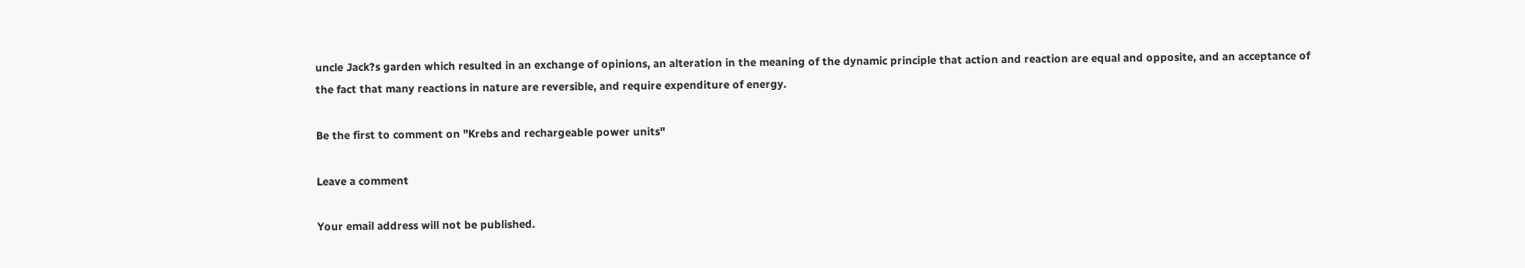uncle Jack?s garden which resulted in an exchange of opinions, an alteration in the meaning of the dynamic principle that action and reaction are equal and opposite, and an acceptance of the fact that many reactions in nature are reversible, and require expenditure of energy.

Be the first to comment on "Krebs and rechargeable power units"

Leave a comment

Your email address will not be published.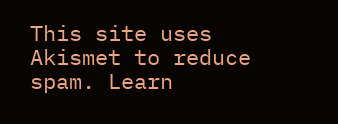This site uses Akismet to reduce spam. Learn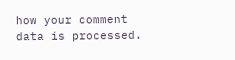how your comment data is processed.